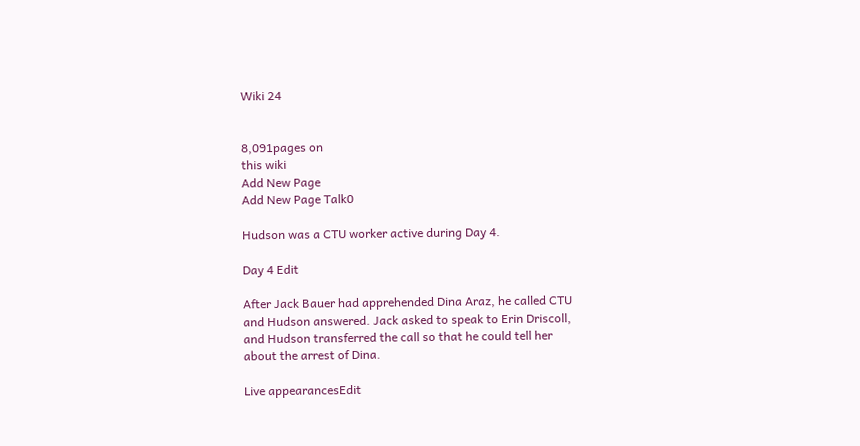Wiki 24


8,091pages on
this wiki
Add New Page
Add New Page Talk0

Hudson was a CTU worker active during Day 4.

Day 4 Edit

After Jack Bauer had apprehended Dina Araz, he called CTU and Hudson answered. Jack asked to speak to Erin Driscoll, and Hudson transferred the call so that he could tell her about the arrest of Dina.

Live appearancesEdit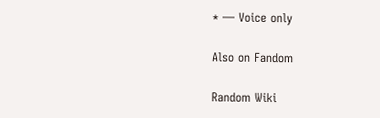* — Voice only

Also on Fandom

Random Wiki